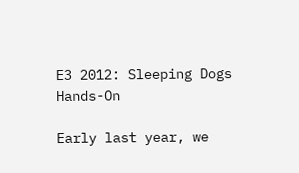E3 2012: Sleeping Dogs Hands-On

Early last year, we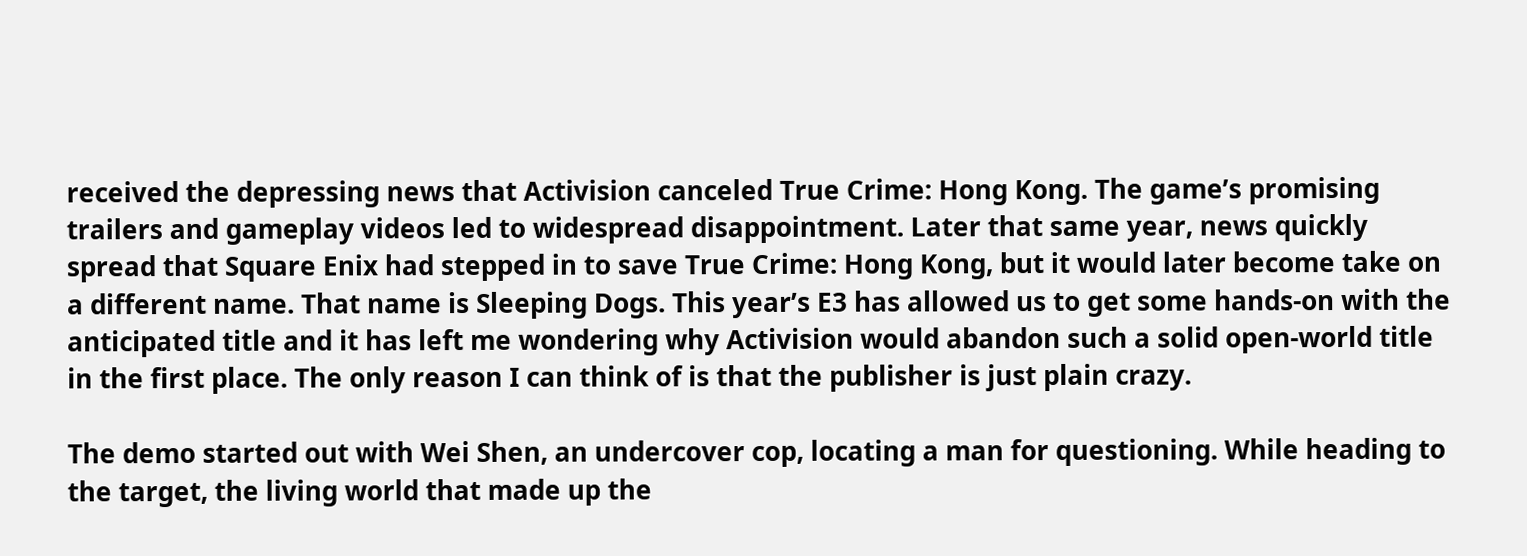received the depressing news that Activision canceled True Crime: Hong Kong. The game’s promising trailers and gameplay videos led to widespread disappointment. Later that same year, news quickly spread that Square Enix had stepped in to save True Crime: Hong Kong, but it would later become take on a different name. That name is Sleeping Dogs. This year’s E3 has allowed us to get some hands-on with the anticipated title and it has left me wondering why Activision would abandon such a solid open-world title in the first place. The only reason I can think of is that the publisher is just plain crazy.

The demo started out with Wei Shen, an undercover cop, locating a man for questioning. While heading to the target, the living world that made up the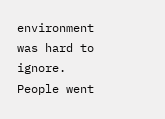environment was hard to ignore. People went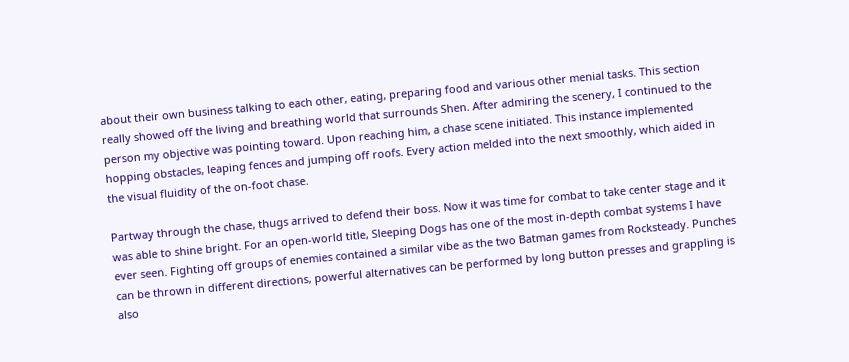about their own business talking to each other, eating, preparing food and various other menial tasks. This section really showed off the living and breathing world that surrounds Shen. After admiring the scenery, I continued to the person my objective was pointing toward. Upon reaching him, a chase scene initiated. This instance implemented hopping obstacles, leaping fences and jumping off roofs. Every action melded into the next smoothly, which aided in the visual fluidity of the on-foot chase.

Partway through the chase, thugs arrived to defend their boss. Now it was time for combat to take center stage and it was able to shine bright. For an open-world title, Sleeping Dogs has one of the most in-depth combat systems I have ever seen. Fighting off groups of enemies contained a similar vibe as the two Batman games from Rocksteady. Punches can be thrown in different directions, powerful alternatives can be performed by long button presses and grappling is also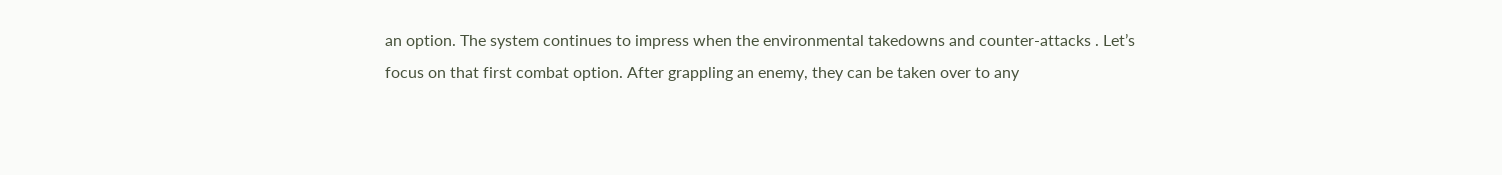an option. The system continues to impress when the environmental takedowns and counter-attacks . Let’s focus on that first combat option. After grappling an enemy, they can be taken over to any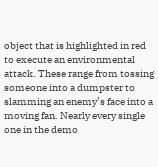object that is highlighted in red to execute an environmental attack. These range from tossing someone into a dumpster to slamming an enemy’s face into a moving fan. Nearly every single one in the demo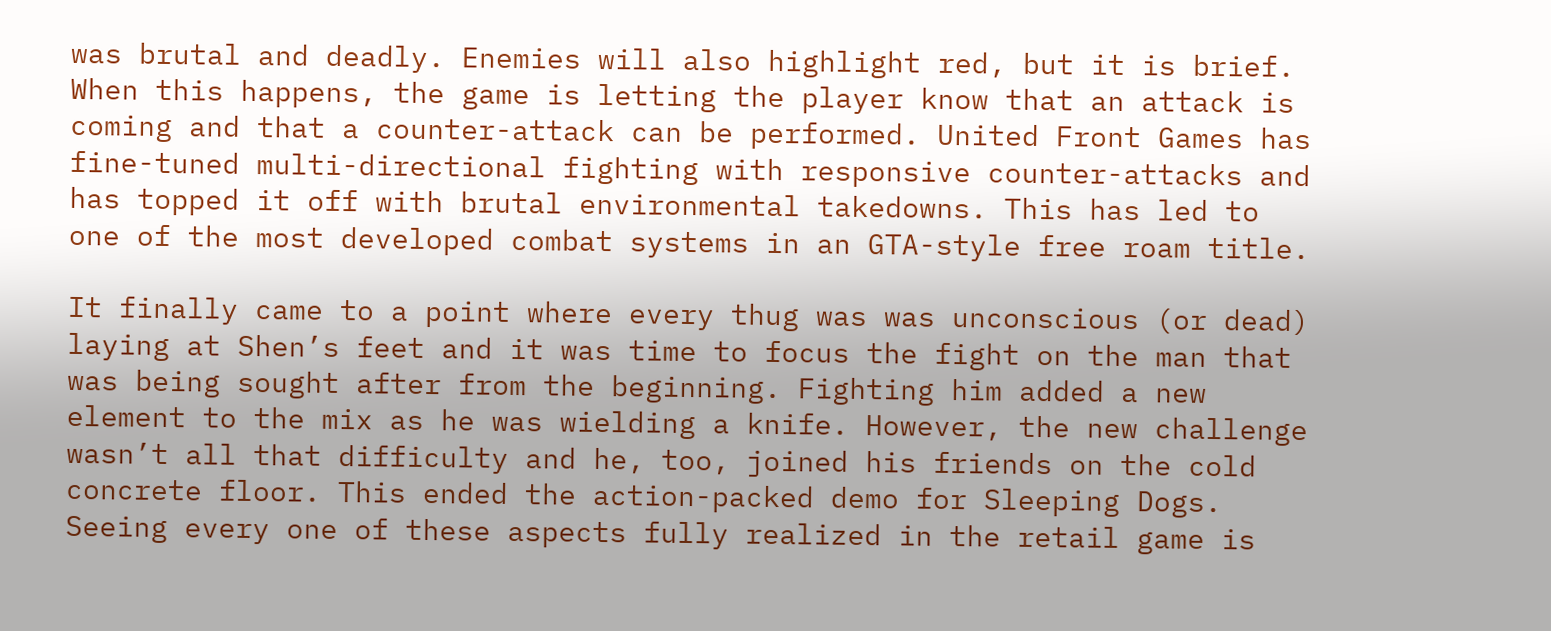was brutal and deadly. Enemies will also highlight red, but it is brief. When this happens, the game is letting the player know that an attack is coming and that a counter-attack can be performed. United Front Games has fine-tuned multi-directional fighting with responsive counter-attacks and has topped it off with brutal environmental takedowns. This has led to one of the most developed combat systems in an GTA-style free roam title.

It finally came to a point where every thug was was unconscious (or dead) laying at Shen’s feet and it was time to focus the fight on the man that was being sought after from the beginning. Fighting him added a new element to the mix as he was wielding a knife. However, the new challenge wasn’t all that difficulty and he, too, joined his friends on the cold concrete floor. This ended the action-packed demo for Sleeping Dogs. Seeing every one of these aspects fully realized in the retail game is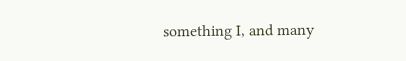something I, and many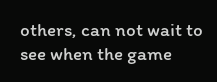others, can not wait to see when the game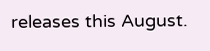releases this August.